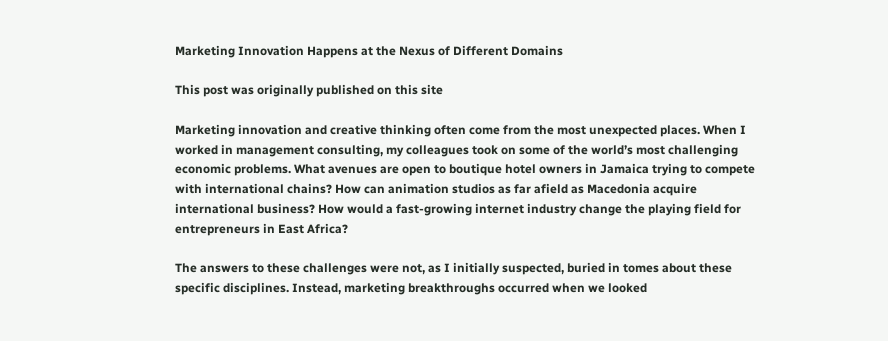Marketing Innovation Happens at the Nexus of Different Domains

This post was originally published on this site

Marketing innovation and creative thinking often come from the most unexpected places. When I worked in management consulting, my colleagues took on some of the world’s most challenging economic problems. What avenues are open to boutique hotel owners in Jamaica trying to compete with international chains? How can animation studios as far afield as Macedonia acquire international business? How would a fast-growing internet industry change the playing field for entrepreneurs in East Africa?

The answers to these challenges were not, as I initially suspected, buried in tomes about these specific disciplines. Instead, marketing breakthroughs occurred when we looked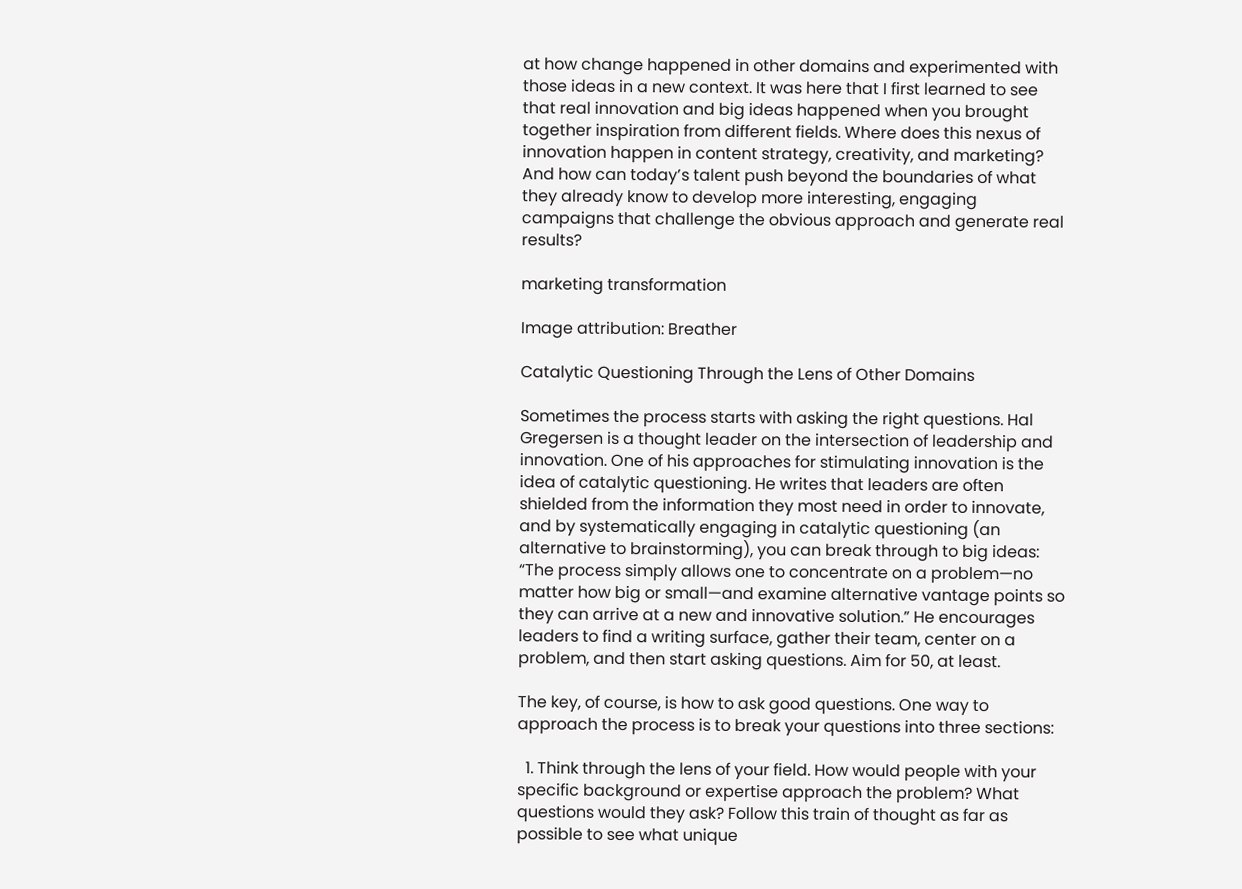at how change happened in other domains and experimented with those ideas in a new context. It was here that I first learned to see that real innovation and big ideas happened when you brought together inspiration from different fields. Where does this nexus of innovation happen in content strategy, creativity, and marketing? And how can today’s talent push beyond the boundaries of what they already know to develop more interesting, engaging campaigns that challenge the obvious approach and generate real results?

marketing transformation

Image attribution: Breather

Catalytic Questioning Through the Lens of Other Domains

Sometimes the process starts with asking the right questions. Hal Gregersen is a thought leader on the intersection of leadership and innovation. One of his approaches for stimulating innovation is the idea of catalytic questioning. He writes that leaders are often shielded from the information they most need in order to innovate, and by systematically engaging in catalytic questioning (an alternative to brainstorming), you can break through to big ideas: “The process simply allows one to concentrate on a problem—no matter how big or small—and examine alternative vantage points so they can arrive at a new and innovative solution.” He encourages leaders to find a writing surface, gather their team, center on a problem, and then start asking questions. Aim for 50, at least.

The key, of course, is how to ask good questions. One way to approach the process is to break your questions into three sections:

  1. Think through the lens of your field. How would people with your specific background or expertise approach the problem? What questions would they ask? Follow this train of thought as far as possible to see what unique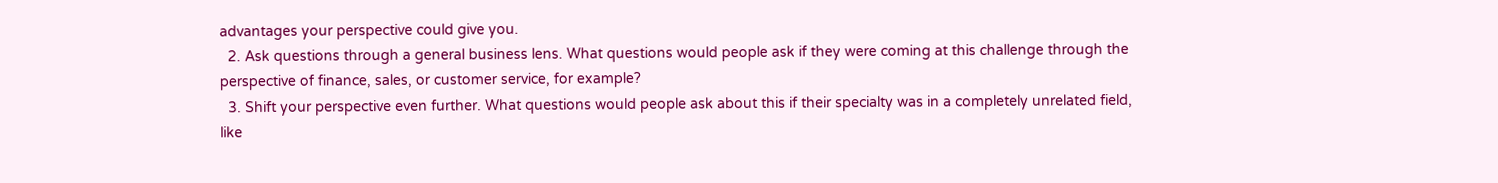advantages your perspective could give you.
  2. Ask questions through a general business lens. What questions would people ask if they were coming at this challenge through the perspective of finance, sales, or customer service, for example?
  3. Shift your perspective even further. What questions would people ask about this if their specialty was in a completely unrelated field, like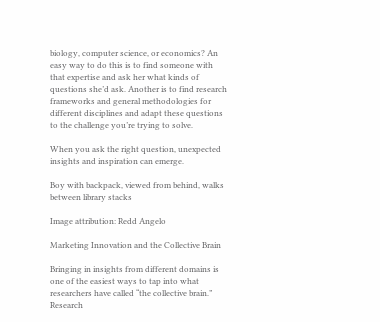biology, computer science, or economics? An easy way to do this is to find someone with that expertise and ask her what kinds of questions she’d ask. Another is to find research frameworks and general methodologies for different disciplines and adapt these questions to the challenge you’re trying to solve.

When you ask the right question, unexpected insights and inspiration can emerge.

Boy with backpack, viewed from behind, walks between library stacks

Image attribution: Redd Angelo

Marketing Innovation and the Collective Brain

Bringing in insights from different domains is one of the easiest ways to tap into what researchers have called “the collective brain.” Research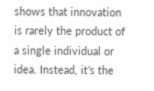shows that innovation is rarely the product of a single individual or idea. Instead, it’s the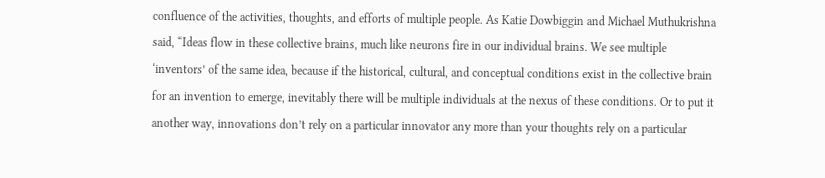confluence of the activities, thoughts, and efforts of multiple people. As Katie Dowbiggin and Michael Muthukrishna said, “Ideas flow in these collective brains, much like neurons fire in our individual brains. We see multiple ‘inventors’ of the same idea, because if the historical, cultural, and conceptual conditions exist in the collective brain for an invention to emerge, inevitably there will be multiple individuals at the nexus of these conditions. Or to put it another way, innovations don’t rely on a particular innovator any more than your thoughts rely on a particular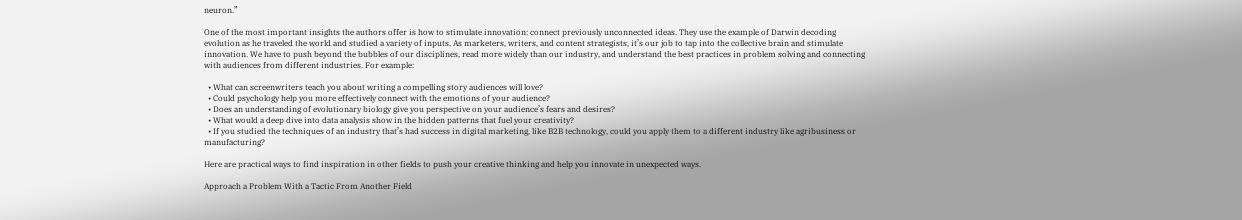neuron.”

One of the most important insights the authors offer is how to stimulate innovation: connect previously unconnected ideas. They use the example of Darwin decoding evolution as he traveled the world and studied a variety of inputs. As marketers, writers, and content strategists, it’s our job to tap into the collective brain and stimulate innovation. We have to push beyond the bubbles of our disciplines, read more widely than our industry, and understand the best practices in problem solving and connecting with audiences from different industries. For example:

  • What can screenwriters teach you about writing a compelling story audiences will love?
  • Could psychology help you more effectively connect with the emotions of your audience?
  • Does an understanding of evolutionary biology give you perspective on your audience’s fears and desires?
  • What would a deep dive into data analysis show in the hidden patterns that fuel your creativity?
  • If you studied the techniques of an industry that’s had success in digital marketing, like B2B technology, could you apply them to a different industry like agribusiness or manufacturing?

Here are practical ways to find inspiration in other fields to push your creative thinking and help you innovate in unexpected ways.

Approach a Problem With a Tactic From Another Field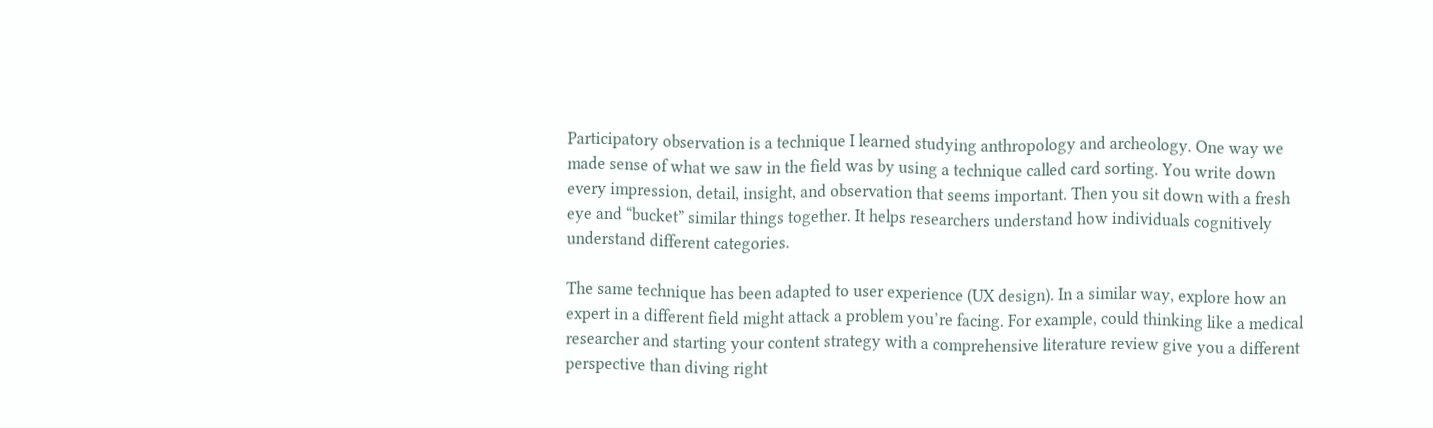Participatory observation is a technique I learned studying anthropology and archeology. One way we made sense of what we saw in the field was by using a technique called card sorting. You write down every impression, detail, insight, and observation that seems important. Then you sit down with a fresh eye and “bucket” similar things together. It helps researchers understand how individuals cognitively understand different categories.

The same technique has been adapted to user experience (UX design). In a similar way, explore how an expert in a different field might attack a problem you’re facing. For example, could thinking like a medical researcher and starting your content strategy with a comprehensive literature review give you a different perspective than diving right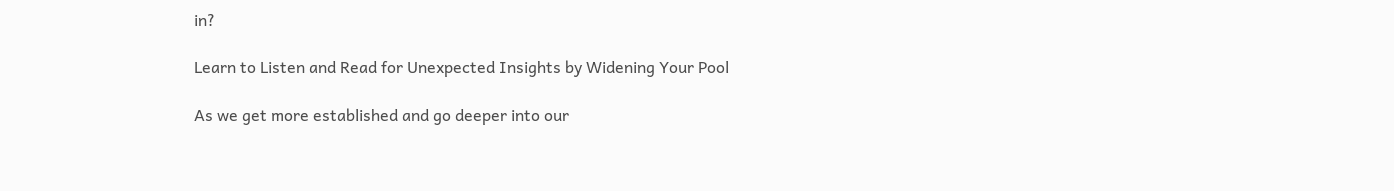in?

Learn to Listen and Read for Unexpected Insights by Widening Your Pool

As we get more established and go deeper into our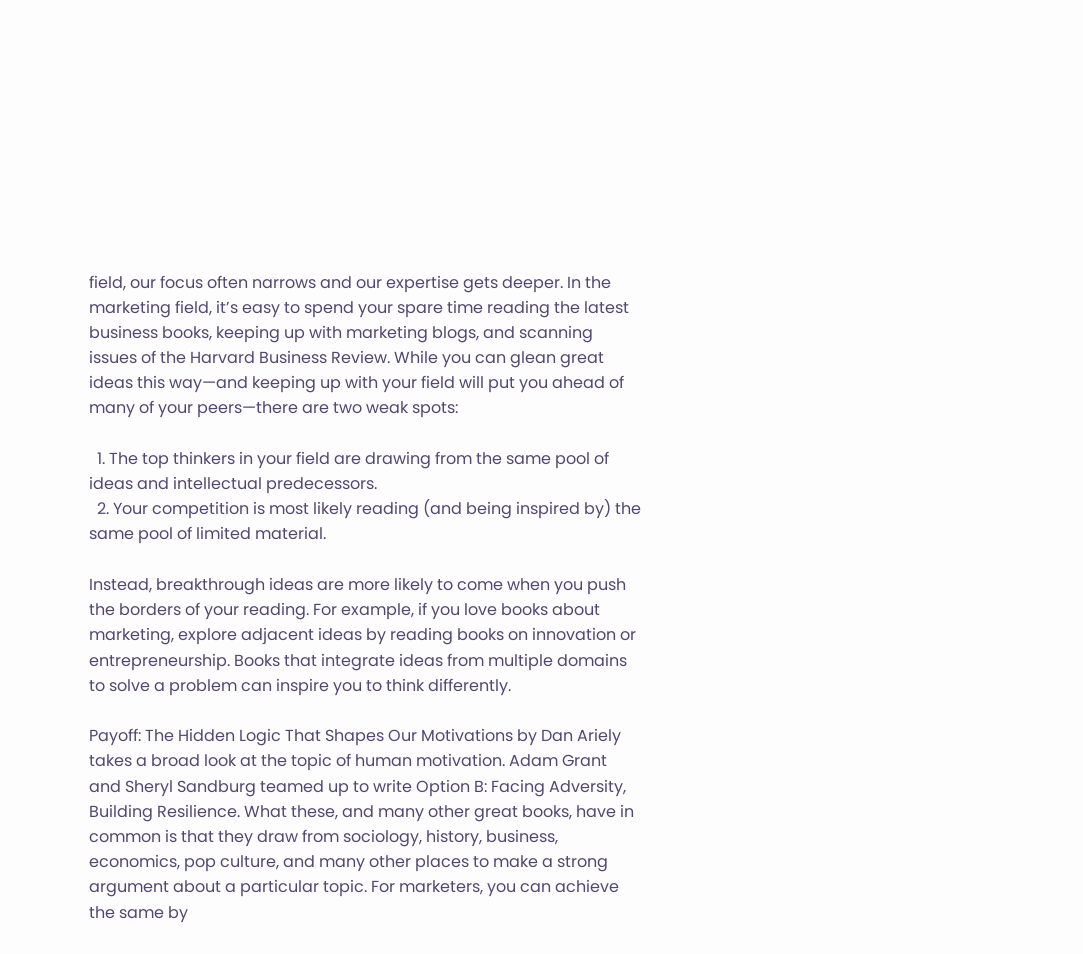field, our focus often narrows and our expertise gets deeper. In the marketing field, it’s easy to spend your spare time reading the latest business books, keeping up with marketing blogs, and scanning issues of the Harvard Business Review. While you can glean great ideas this way—and keeping up with your field will put you ahead of many of your peers—there are two weak spots:

  1. The top thinkers in your field are drawing from the same pool of ideas and intellectual predecessors.
  2. Your competition is most likely reading (and being inspired by) the same pool of limited material.

Instead, breakthrough ideas are more likely to come when you push the borders of your reading. For example, if you love books about marketing, explore adjacent ideas by reading books on innovation or entrepreneurship. Books that integrate ideas from multiple domains to solve a problem can inspire you to think differently.

Payoff: The Hidden Logic That Shapes Our Motivations by Dan Ariely takes a broad look at the topic of human motivation. Adam Grant and Sheryl Sandburg teamed up to write Option B: Facing Adversity, Building Resilience. What these, and many other great books, have in common is that they draw from sociology, history, business, economics, pop culture, and many other places to make a strong argument about a particular topic. For marketers, you can achieve the same by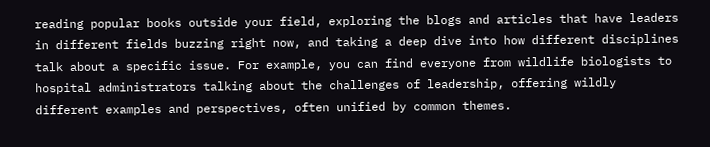reading popular books outside your field, exploring the blogs and articles that have leaders in different fields buzzing right now, and taking a deep dive into how different disciplines talk about a specific issue. For example, you can find everyone from wildlife biologists to hospital administrators talking about the challenges of leadership, offering wildly different examples and perspectives, often unified by common themes.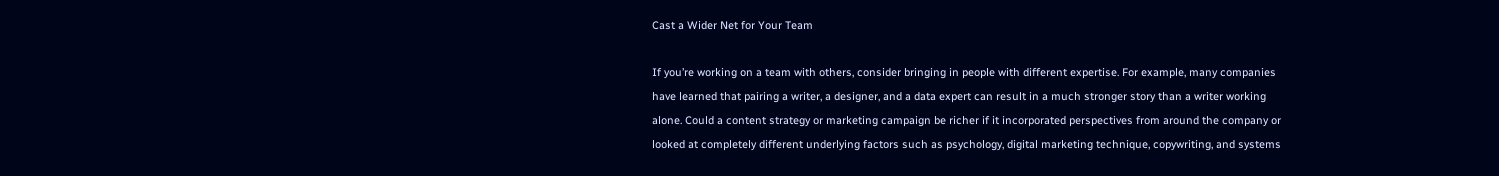Cast a Wider Net for Your Team

If you’re working on a team with others, consider bringing in people with different expertise. For example, many companies have learned that pairing a writer, a designer, and a data expert can result in a much stronger story than a writer working alone. Could a content strategy or marketing campaign be richer if it incorporated perspectives from around the company or looked at completely different underlying factors such as psychology, digital marketing technique, copywriting, and systems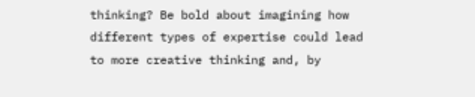thinking? Be bold about imagining how different types of expertise could lead to more creative thinking and, by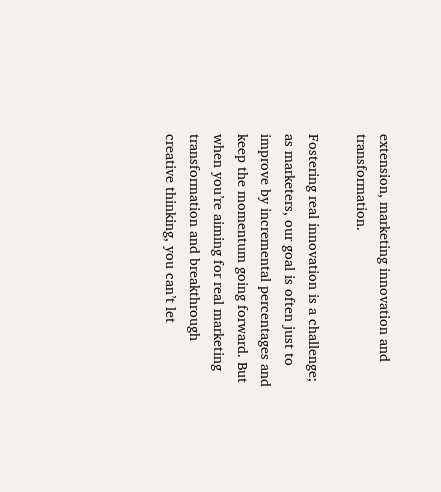extension, marketing innovation and transformation.

Fostering real innovation is a challenge; as marketers, our goal is often just to improve by incremental percentages and keep the momentum going forward. But when you’re aiming for real marketing transformation and breakthrough creative thinking, you can’t let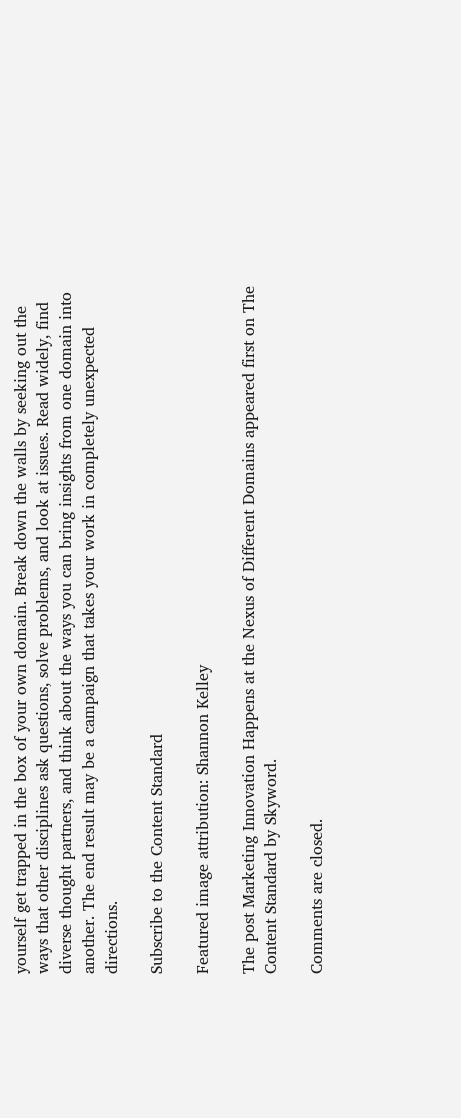yourself get trapped in the box of your own domain. Break down the walls by seeking out the ways that other disciplines ask questions, solve problems, and look at issues. Read widely, find diverse thought partners, and think about the ways you can bring insights from one domain into another. The end result may be a campaign that takes your work in completely unexpected directions.

Subscribe to the Content Standard

Featured image attribution: Shannon Kelley

The post Marketing Innovation Happens at the Nexus of Different Domains appeared first on The Content Standard by Skyword.

Comments are closed.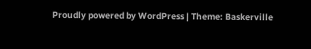Proudly powered by WordPress | Theme: Baskerville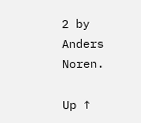2 by Anders Noren.

Up ↑